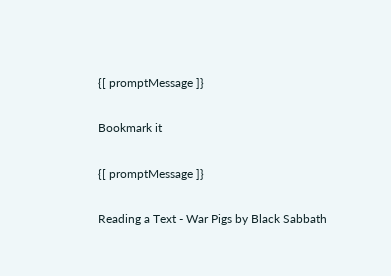{[ promptMessage ]}

Bookmark it

{[ promptMessage ]}

Reading a Text - War Pigs by Black Sabbath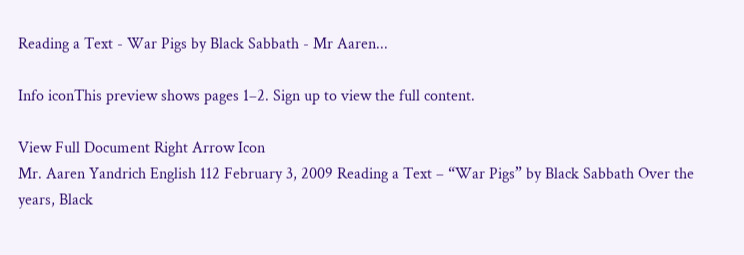Reading a Text - War Pigs by Black Sabbath - Mr Aaren...

Info iconThis preview shows pages 1–2. Sign up to view the full content.

View Full Document Right Arrow Icon
Mr. Aaren Yandrich English 112 February 3, 2009 Reading a Text – “War Pigs” by Black Sabbath Over the years, Black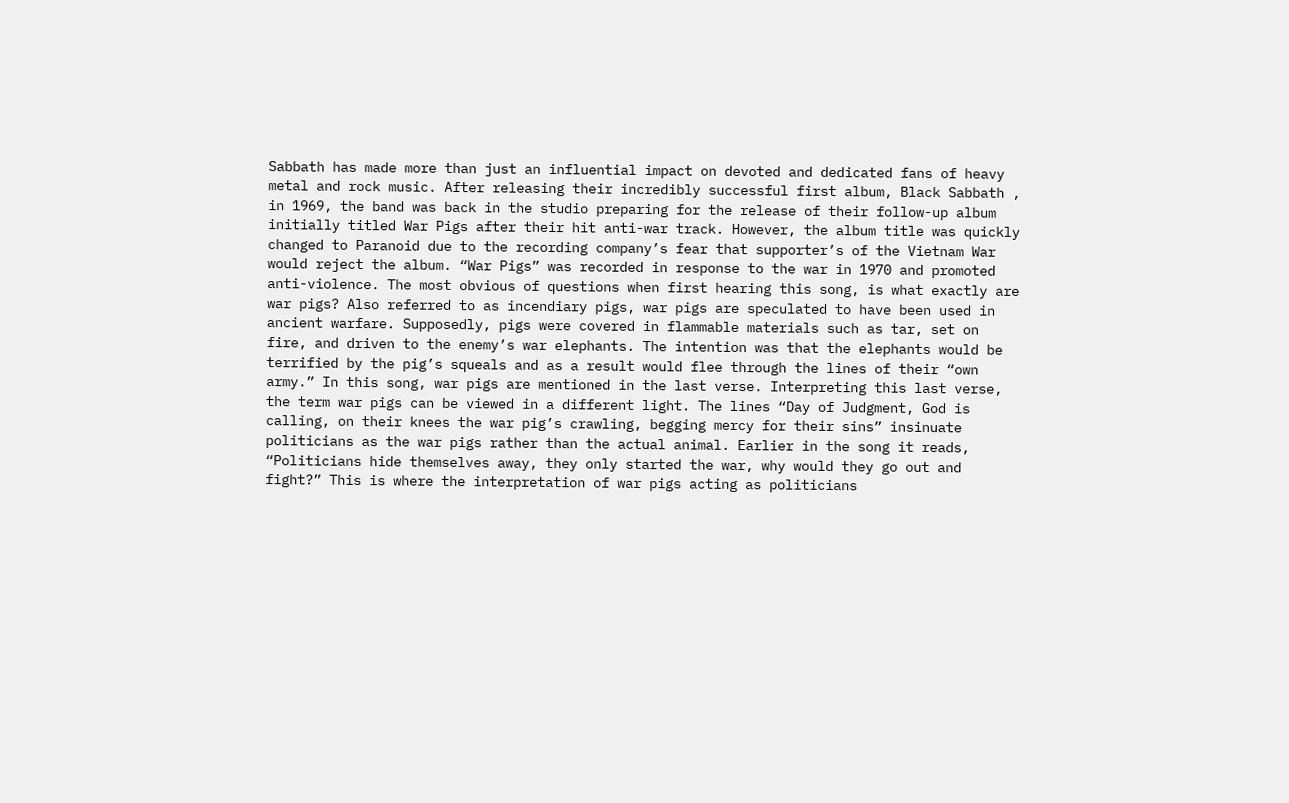Sabbath has made more than just an influential impact on devoted and dedicated fans of heavy metal and rock music. After releasing their incredibly successful first album, Black Sabbath , in 1969, the band was back in the studio preparing for the release of their follow-up album initially titled War Pigs after their hit anti-war track. However, the album title was quickly changed to Paranoid due to the recording company’s fear that supporter’s of the Vietnam War would reject the album. “War Pigs” was recorded in response to the war in 1970 and promoted anti-violence. The most obvious of questions when first hearing this song, is what exactly are war pigs? Also referred to as incendiary pigs, war pigs are speculated to have been used in ancient warfare. Supposedly, pigs were covered in flammable materials such as tar, set on fire, and driven to the enemy’s war elephants. The intention was that the elephants would be terrified by the pig’s squeals and as a result would flee through the lines of their “own army.” In this song, war pigs are mentioned in the last verse. Interpreting this last verse, the term war pigs can be viewed in a different light. The lines “Day of Judgment, God is calling, on their knees the war pig’s crawling, begging mercy for their sins” insinuate politicians as the war pigs rather than the actual animal. Earlier in the song it reads, “Politicians hide themselves away, they only started the war, why would they go out and fight?” This is where the interpretation of war pigs acting as politicians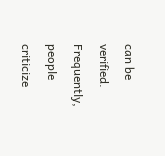can be verified. Frequently, people criticize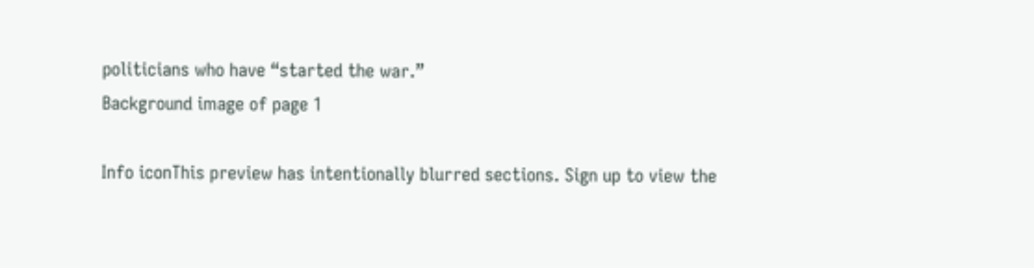politicians who have “started the war.”
Background image of page 1

Info iconThis preview has intentionally blurred sections. Sign up to view the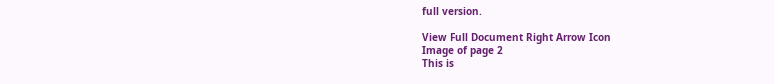full version.

View Full Document Right Arrow Icon
Image of page 2
This is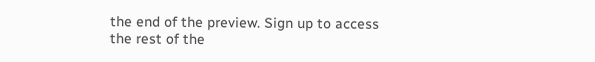the end of the preview. Sign up to access the rest of the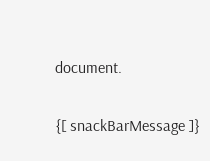document.

{[ snackBarMessage ]}